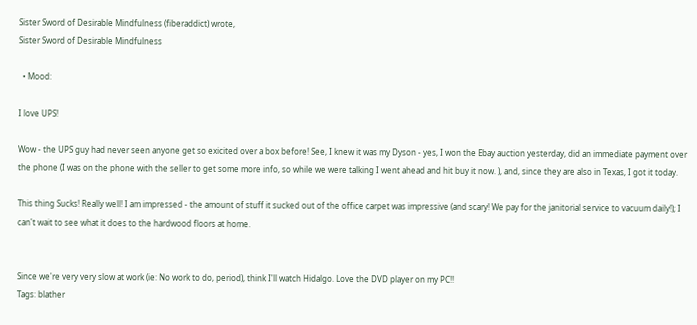Sister Sword of Desirable Mindfulness (fiberaddict) wrote,
Sister Sword of Desirable Mindfulness

  • Mood:

I love UPS!

Wow - the UPS guy had never seen anyone get so exicited over a box before! See, I knew it was my Dyson - yes, I won the Ebay auction yesterday, did an immediate payment over the phone (I was on the phone with the seller to get some more info, so while we were talking I went ahead and hit buy it now. ), and, since they are also in Texas, I got it today.

This thing Sucks! Really well! I am impressed - the amount of stuff it sucked out of the office carpet was impressive (and scary! We pay for the janitorial service to vacuum daily!); I can't wait to see what it does to the hardwood floors at home.


Since we're very very slow at work (ie: No work to do, period), think I'll watch Hidalgo. Love the DVD player on my PC!!
Tags: blather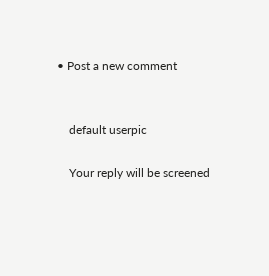• Post a new comment


    default userpic

    Your reply will be screened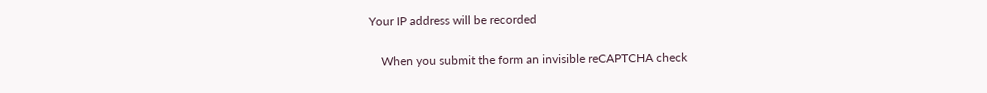Your IP address will be recorded

    When you submit the form an invisible reCAPTCHA check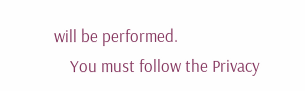will be performed.
    You must follow the Privacy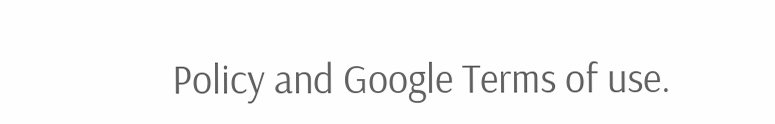Policy and Google Terms of use.